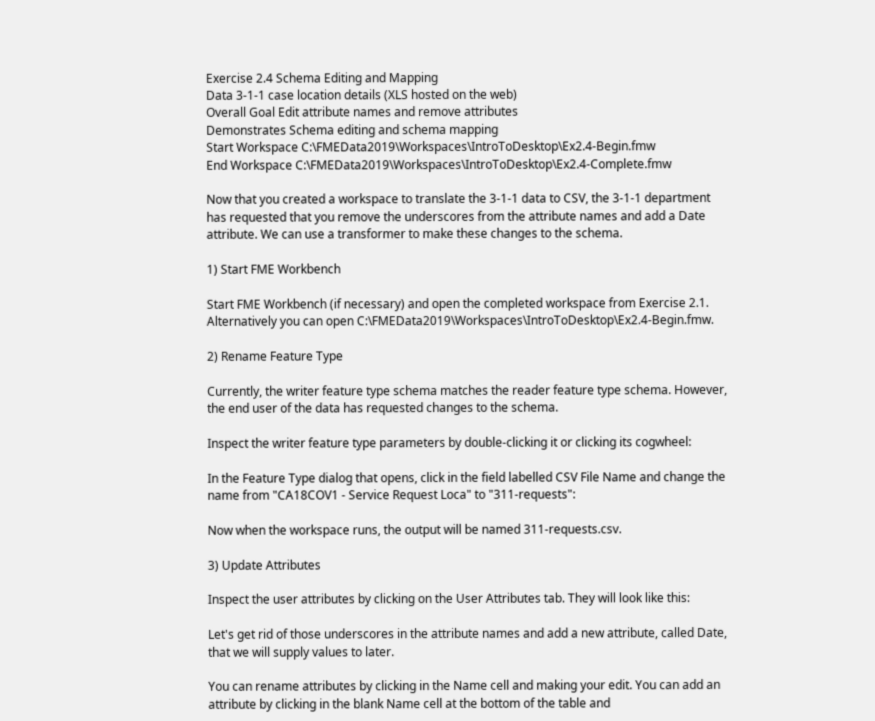Exercise 2.4 Schema Editing and Mapping
Data 3-1-1 case location details (XLS hosted on the web)
Overall Goal Edit attribute names and remove attributes
Demonstrates Schema editing and schema mapping
Start Workspace C:\FMEData2019\Workspaces\IntroToDesktop\Ex2.4-Begin.fmw
End Workspace C:\FMEData2019\Workspaces\IntroToDesktop\Ex2.4-Complete.fmw

Now that you created a workspace to translate the 3-1-1 data to CSV, the 3-1-1 department has requested that you remove the underscores from the attribute names and add a Date attribute. We can use a transformer to make these changes to the schema.

1) Start FME Workbench

Start FME Workbench (if necessary) and open the completed workspace from Exercise 2.1. Alternatively you can open C:\FMEData2019\Workspaces\IntroToDesktop\Ex2.4-Begin.fmw.

2) Rename Feature Type

Currently, the writer feature type schema matches the reader feature type schema. However, the end user of the data has requested changes to the schema.

Inspect the writer feature type parameters by double-clicking it or clicking its cogwheel:

In the Feature Type dialog that opens, click in the field labelled CSV File Name and change the name from "CA18COV1 - Service Request Loca" to "311-requests":

Now when the workspace runs, the output will be named 311-requests.csv.

3) Update Attributes

Inspect the user attributes by clicking on the User Attributes tab. They will look like this:

Let's get rid of those underscores in the attribute names and add a new attribute, called Date, that we will supply values to later.

You can rename attributes by clicking in the Name cell and making your edit. You can add an attribute by clicking in the blank Name cell at the bottom of the table and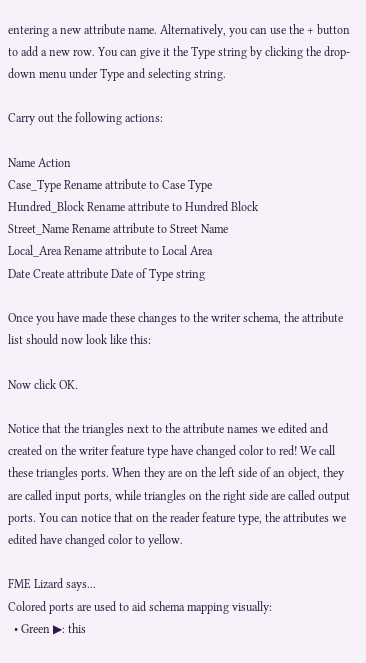entering a new attribute name. Alternatively, you can use the + button to add a new row. You can give it the Type string by clicking the drop-down menu under Type and selecting string.

Carry out the following actions:

Name Action
Case_Type Rename attribute to Case Type
Hundred_Block Rename attribute to Hundred Block
Street_Name Rename attribute to Street Name
Local_Area Rename attribute to Local Area
Date Create attribute Date of Type string

Once you have made these changes to the writer schema, the attribute list should now look like this:

Now click OK.

Notice that the triangles next to the attribute names we edited and created on the writer feature type have changed color to red! We call these triangles ports. When they are on the left side of an object, they are called input ports, while triangles on the right side are called output ports. You can notice that on the reader feature type, the attributes we edited have changed color to yellow.

FME Lizard says...
Colored ports are used to aid schema mapping visually:
  • Green ▶: this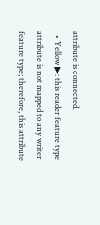attribute is connected.
  • Yellow ▶: this reader feature type attribute is not mapped to any writer feature type; therefore, this attribute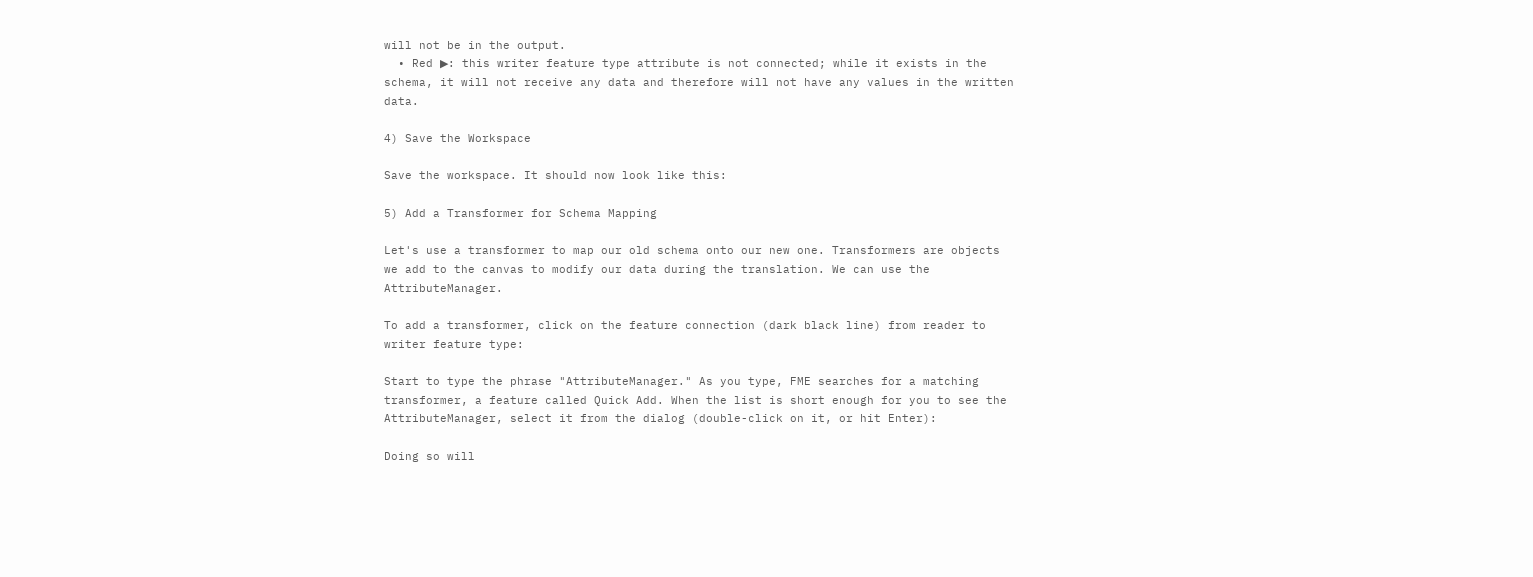will not be in the output.
  • Red ▶: this writer feature type attribute is not connected; while it exists in the schema, it will not receive any data and therefore will not have any values in the written data.

4) Save the Workspace

Save the workspace. It should now look like this:

5) Add a Transformer for Schema Mapping

Let's use a transformer to map our old schema onto our new one. Transformers are objects we add to the canvas to modify our data during the translation. We can use the AttributeManager.

To add a transformer, click on the feature connection (dark black line) from reader to writer feature type:

Start to type the phrase "AttributeManager." As you type, FME searches for a matching transformer, a feature called Quick Add. When the list is short enough for you to see the AttributeManager, select it from the dialog (double-click on it, or hit Enter):

Doing so will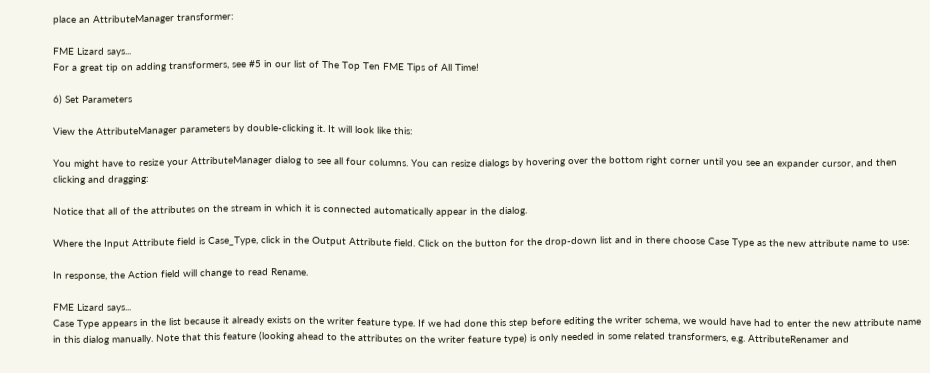place an AttributeManager transformer:

FME Lizard says...
For a great tip on adding transformers, see #5 in our list of The Top Ten FME Tips of All Time!

6) Set Parameters

View the AttributeManager parameters by double-clicking it. It will look like this:

You might have to resize your AttributeManager dialog to see all four columns. You can resize dialogs by hovering over the bottom right corner until you see an expander cursor, and then clicking and dragging:

Notice that all of the attributes on the stream in which it is connected automatically appear in the dialog.

Where the Input Attribute field is Case_Type, click in the Output Attribute field. Click on the button for the drop-down list and in there choose Case Type as the new attribute name to use:

In response, the Action field will change to read Rename.

FME Lizard says...
Case Type appears in the list because it already exists on the writer feature type. If we had done this step before editing the writer schema, we would have had to enter the new attribute name in this dialog manually. Note that this feature (looking ahead to the attributes on the writer feature type) is only needed in some related transformers, e.g. AttributeRenamer and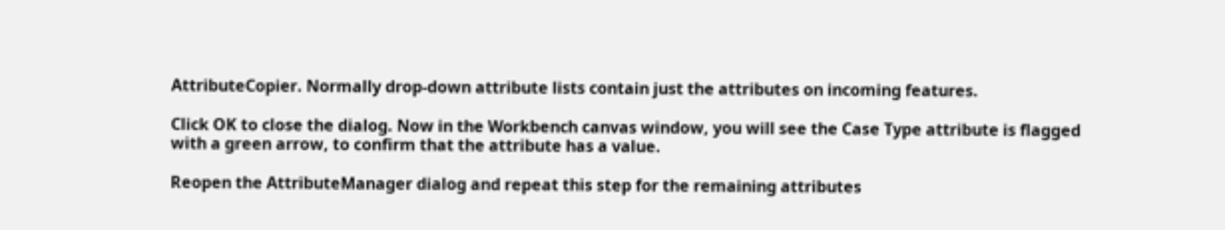AttributeCopier. Normally drop-down attribute lists contain just the attributes on incoming features.

Click OK to close the dialog. Now in the Workbench canvas window, you will see the Case Type attribute is flagged with a green arrow, to confirm that the attribute has a value.

Reopen the AttributeManager dialog and repeat this step for the remaining attributes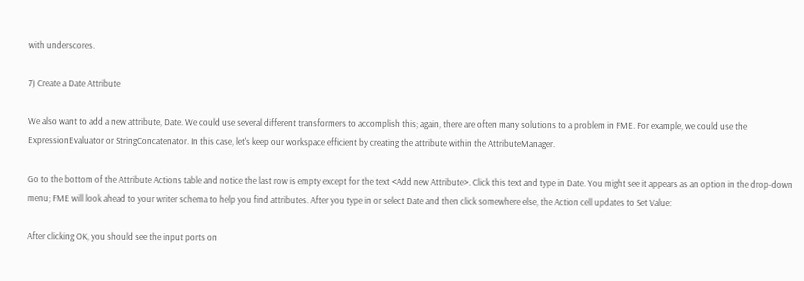with underscores.

7) Create a Date Attribute

We also want to add a new attribute, Date. We could use several different transformers to accomplish this; again, there are often many solutions to a problem in FME. For example, we could use the ExpressionEvaluator or StringConcatenator. In this case, let's keep our workspace efficient by creating the attribute within the AttributeManager.

Go to the bottom of the Attribute Actions table and notice the last row is empty except for the text <Add new Attribute>. Click this text and type in Date. You might see it appears as an option in the drop-down menu; FME will look ahead to your writer schema to help you find attributes. After you type in or select Date and then click somewhere else, the Action cell updates to Set Value:

After clicking OK, you should see the input ports on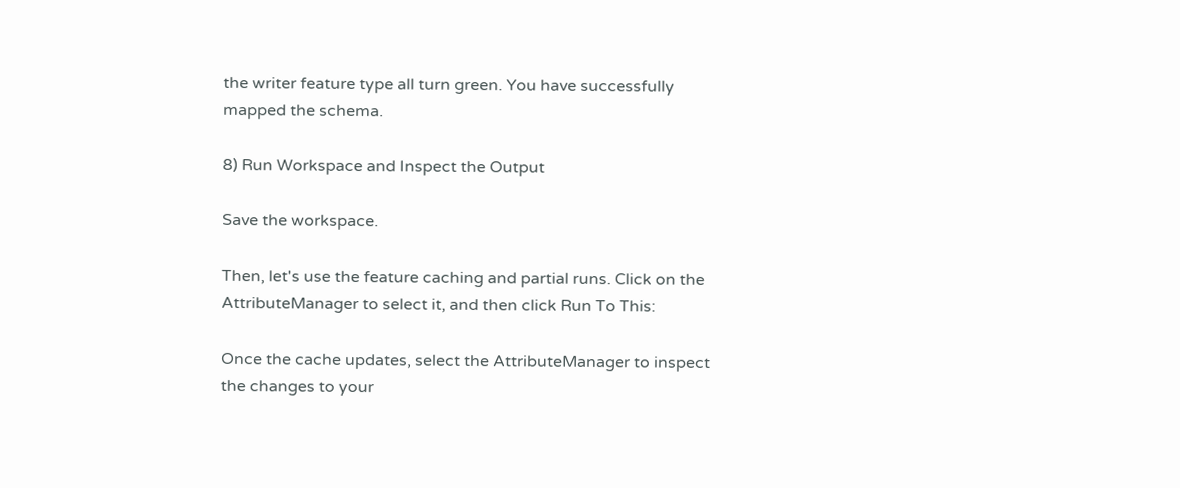the writer feature type all turn green. You have successfully mapped the schema.

8) Run Workspace and Inspect the Output

Save the workspace.

Then, let's use the feature caching and partial runs. Click on the AttributeManager to select it, and then click Run To This:

Once the cache updates, select the AttributeManager to inspect the changes to your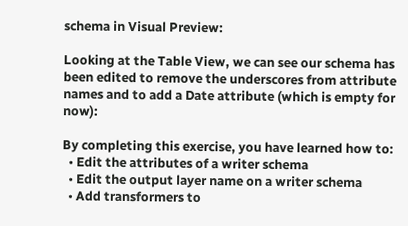schema in Visual Preview:

Looking at the Table View, we can see our schema has been edited to remove the underscores from attribute names and to add a Date attribute (which is empty for now):

By completing this exercise, you have learned how to:
  • Edit the attributes of a writer schema
  • Edit the output layer name on a writer schema
  • Add transformers to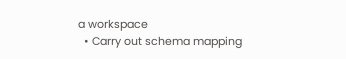a workspace
  • Carry out schema mapping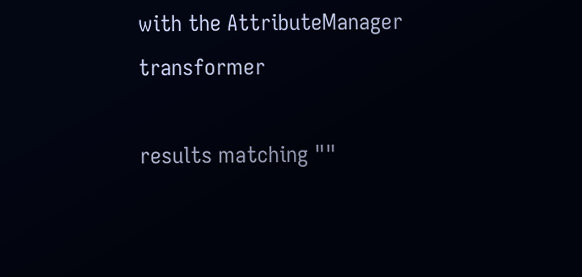with the AttributeManager transformer

results matching ""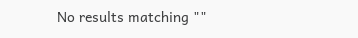No results matching ""